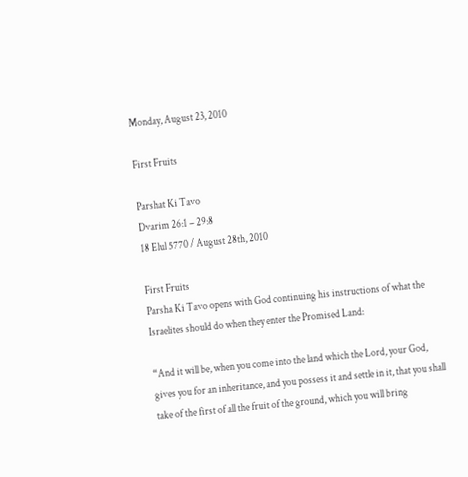Monday, August 23, 2010

First Fruits

Parshat Ki Tavo
Dvarim 26:1 – 29:8
18 Elul 5770 / August 28th, 2010

First Fruits
Parsha Ki Tavo opens with God continuing his instructions of what the Israelites should do when they enter the Promised Land:

“And it will be, when you come into the land which the Lord, your God, gives you for an inheritance, and you possess it and settle in it, that you shall take of the first of all the fruit of the ground, which you will bring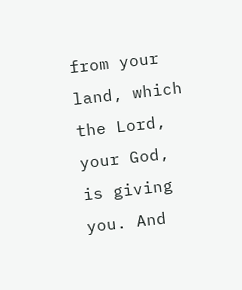from your land, which the Lord, your God, is giving you. And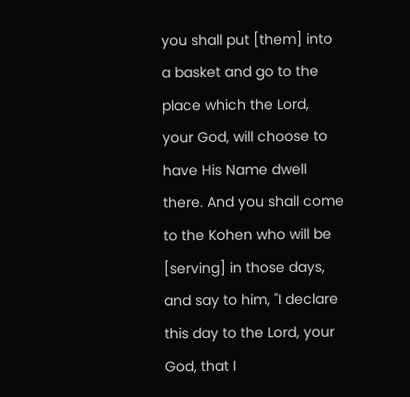you shall put [them] into a basket and go to the place which the Lord, your God, will choose to have His Name dwell there. And you shall come to the Kohen who will be [serving] in those days, and say to him, "I declare this day to the Lord, your God, that I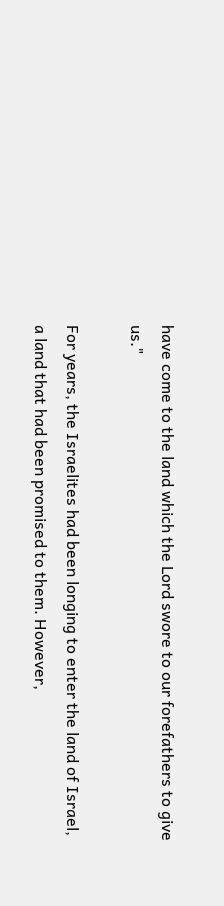have come to the land which the Lord swore to our forefathers to give us."

For years, the Israelites had been longing to enter the land of Israel, a land that had been promised to them. However,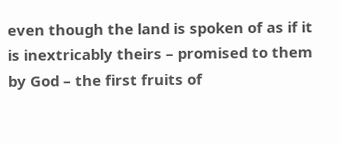even though the land is spoken of as if it is inextricably theirs – promised to them by God – the first fruits of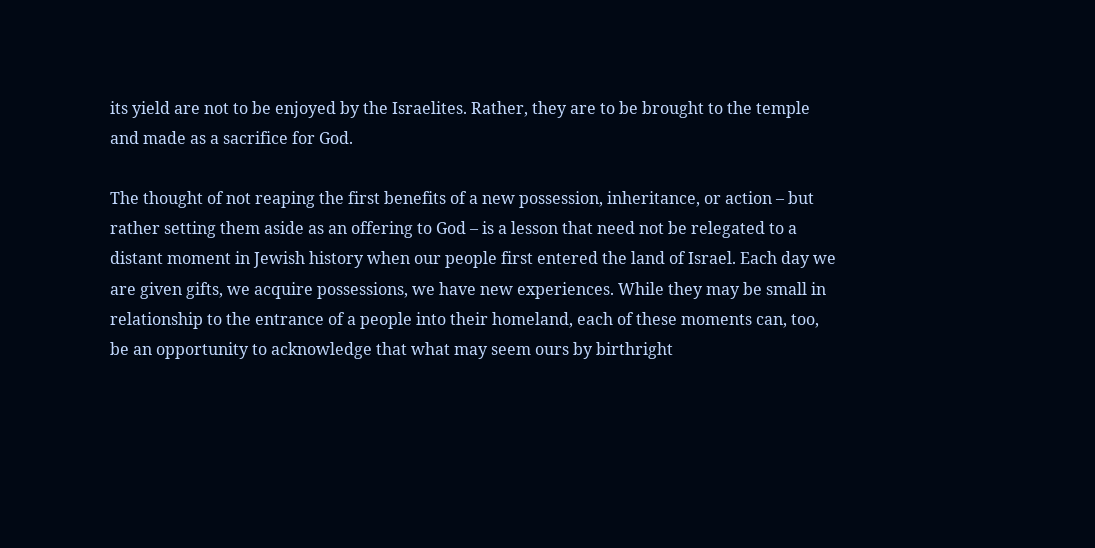its yield are not to be enjoyed by the Israelites. Rather, they are to be brought to the temple and made as a sacrifice for God.

The thought of not reaping the first benefits of a new possession, inheritance, or action – but rather setting them aside as an offering to God – is a lesson that need not be relegated to a distant moment in Jewish history when our people first entered the land of Israel. Each day we are given gifts, we acquire possessions, we have new experiences. While they may be small in relationship to the entrance of a people into their homeland, each of these moments can, too, be an opportunity to acknowledge that what may seem ours by birthright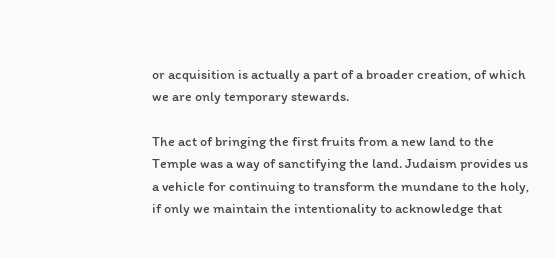or acquisition is actually a part of a broader creation, of which we are only temporary stewards.

The act of bringing the first fruits from a new land to the Temple was a way of sanctifying the land. Judaism provides us a vehicle for continuing to transform the mundane to the holy, if only we maintain the intentionality to acknowledge that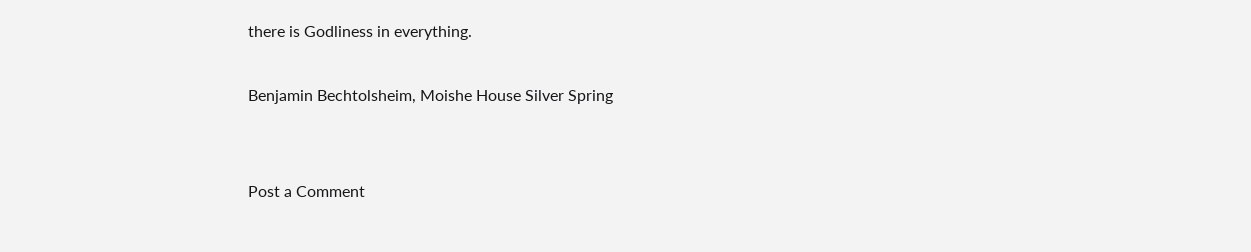there is Godliness in everything.

Benjamin Bechtolsheim, Moishe House Silver Spring


Post a Comment